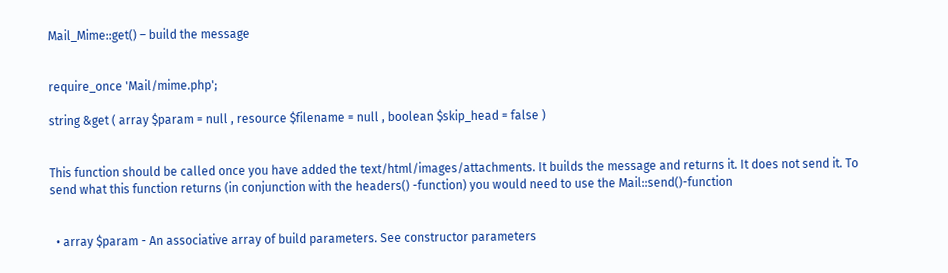Mail_Mime::get() – build the message


require_once 'Mail/mime.php';

string &get ( array $param = null , resource $filename = null , boolean $skip_head = false )


This function should be called once you have added the text/html/images/attachments. It builds the message and returns it. It does not send it. To send what this function returns (in conjunction with the headers() -function) you would need to use the Mail::send()-function


  • array $param - An associative array of build parameters. See constructor parameters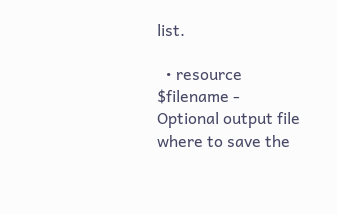list.

  • resource $filename - Optional output file where to save the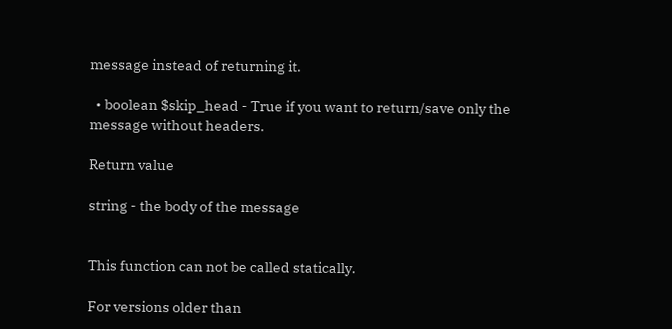message instead of returning it.

  • boolean $skip_head - True if you want to return/save only the message without headers.

Return value

string - the body of the message


This function can not be called statically.

For versions older than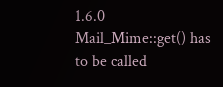1.6.0 Mail_Mime::get() has to be called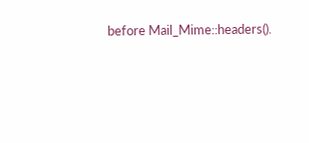before Mail_Mime::headers().